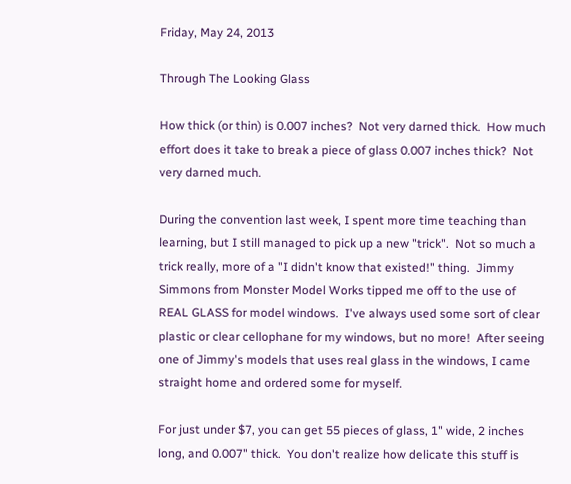Friday, May 24, 2013

Through The Looking Glass

How thick (or thin) is 0.007 inches?  Not very darned thick.  How much effort does it take to break a piece of glass 0.007 inches thick?  Not very darned much.

During the convention last week, I spent more time teaching than learning, but I still managed to pick up a new "trick".  Not so much a trick really, more of a "I didn't know that existed!" thing.  Jimmy Simmons from Monster Model Works tipped me off to the use of REAL GLASS for model windows.  I've always used some sort of clear plastic or clear cellophane for my windows, but no more!  After seeing one of Jimmy's models that uses real glass in the windows, I came straight home and ordered some for myself.

For just under $7, you can get 55 pieces of glass, 1" wide, 2 inches long, and 0.007" thick.  You don't realize how delicate this stuff is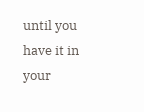until you have it in your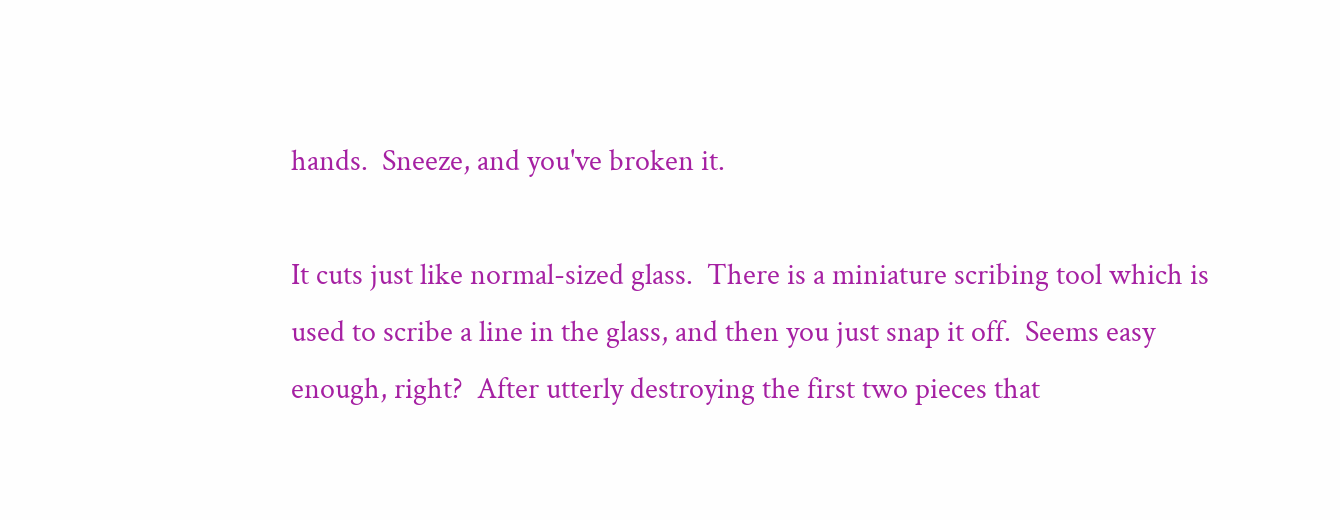hands.  Sneeze, and you've broken it.

It cuts just like normal-sized glass.  There is a miniature scribing tool which is used to scribe a line in the glass, and then you just snap it off.  Seems easy enough, right?  After utterly destroying the first two pieces that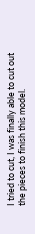I tried to cut, I was finally able to cut out the pieces to finish this model.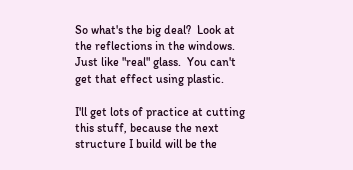So what's the big deal?  Look at the reflections in the windows.  Just like "real" glass.  You can't get that effect using plastic.

I'll get lots of practice at cutting this stuff, because the next structure I build will be the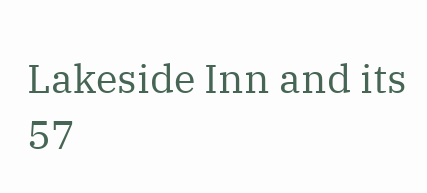Lakeside Inn and its 57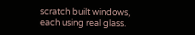scratch built windows, each using real glass.